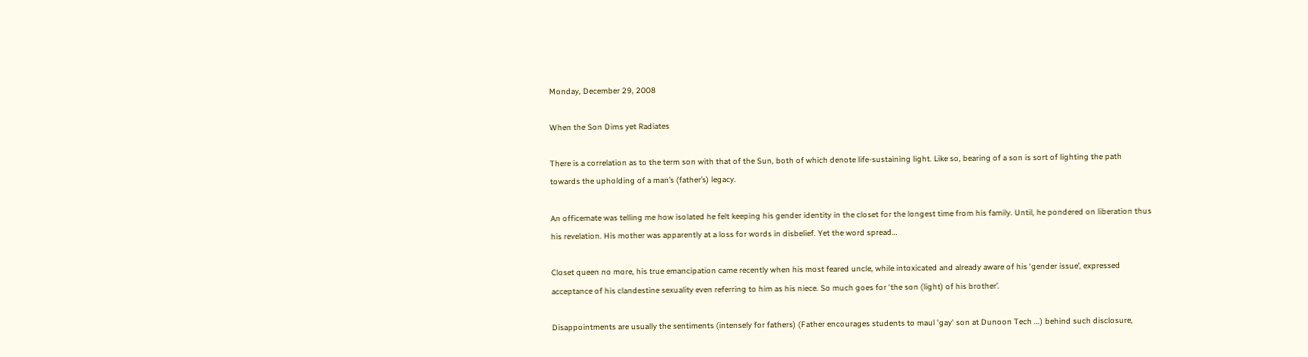Monday, December 29, 2008

When the Son Dims yet Radiates

There is a correlation as to the term son with that of the Sun, both of which denote life-sustaining light. Like so, bearing of a son is sort of lighting the path towards the upholding of a man’s (father’s) legacy.

An officemate was telling me how isolated he felt keeping his gender identity in the closet for the longest time from his family. Until, he pondered on liberation thus his revelation. His mother was apparently at a loss for words in disbelief. Yet the word spread…

Closet queen no more, his true emancipation came recently when his most feared uncle, while intoxicated and already aware of his ‘gender issue’, expressed acceptance of his clandestine sexuality even referring to him as his niece. So much goes for ‘the son (light) of his brother’.

Disappointments are usually the sentiments (intensely for fathers) (Father encourages students to maul 'gay' son at Dunoon Tech ...) behind such disclosure,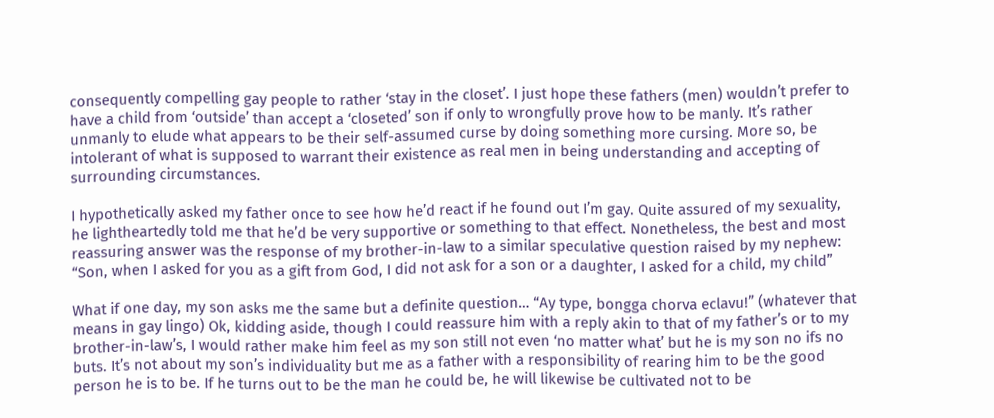consequently compelling gay people to rather ‘stay in the closet’. I just hope these fathers (men) wouldn’t prefer to have a child from ‘outside’ than accept a ‘closeted’ son if only to wrongfully prove how to be manly. It’s rather unmanly to elude what appears to be their self-assumed curse by doing something more cursing. More so, be intolerant of what is supposed to warrant their existence as real men in being understanding and accepting of surrounding circumstances.

I hypothetically asked my father once to see how he’d react if he found out I’m gay. Quite assured of my sexuality, he lightheartedly told me that he’d be very supportive or something to that effect. Nonetheless, the best and most reassuring answer was the response of my brother-in-law to a similar speculative question raised by my nephew: “Son, when I asked for you as a gift from God, I did not ask for a son or a daughter, I asked for a child, my child”

What if one day, my son asks me the same but a definite question… “Ay type, bongga chorva eclavu!” (whatever that means in gay lingo) Ok, kidding aside, though I could reassure him with a reply akin to that of my father’s or to my brother-in-law’s, I would rather make him feel as my son still not even ‘no matter what’ but he is my son no ifs no buts. It’s not about my son’s individuality but me as a father with a responsibility of rearing him to be the good person he is to be. If he turns out to be the man he could be, he will likewise be cultivated not to be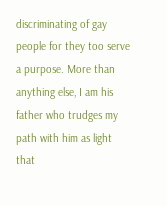discriminating of gay people for they too serve a purpose. More than anything else, I am his father who trudges my path with him as light that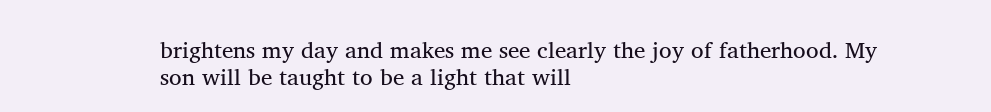brightens my day and makes me see clearly the joy of fatherhood. My son will be taught to be a light that will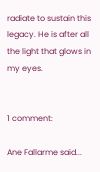radiate to sustain this legacy. He is after all the light that glows in my eyes.


1 comment:

Ane Fallarme said...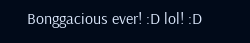Bonggacious ever! :D lol! :D